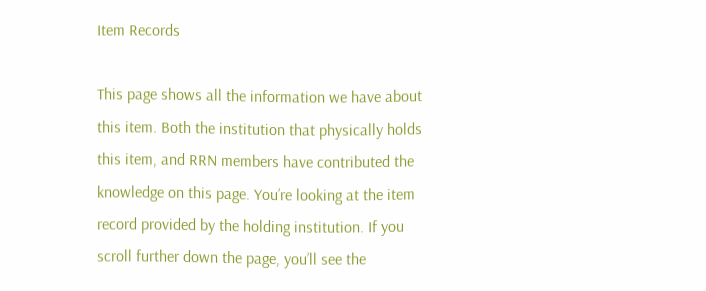Item Records

This page shows all the information we have about this item. Both the institution that physically holds this item, and RRN members have contributed the knowledge on this page. You’re looking at the item record provided by the holding institution. If you scroll further down the page, you’ll see the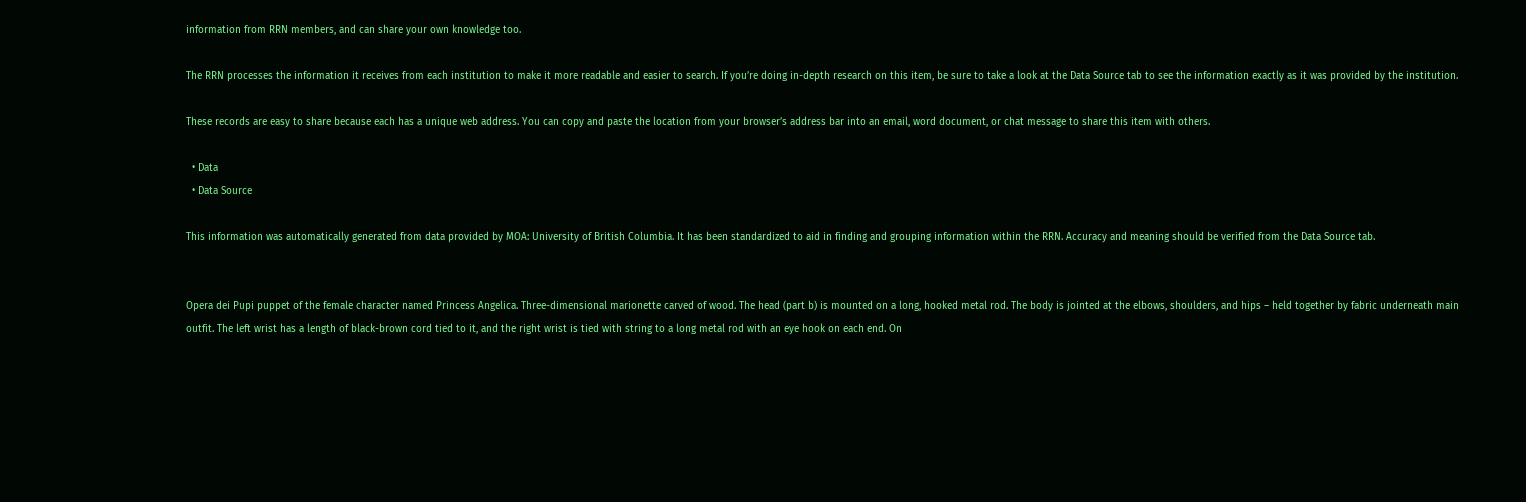information from RRN members, and can share your own knowledge too.

The RRN processes the information it receives from each institution to make it more readable and easier to search. If you’re doing in-depth research on this item, be sure to take a look at the Data Source tab to see the information exactly as it was provided by the institution.

These records are easy to share because each has a unique web address. You can copy and paste the location from your browser’s address bar into an email, word document, or chat message to share this item with others.

  • Data
  • Data Source

This information was automatically generated from data provided by MOA: University of British Columbia. It has been standardized to aid in finding and grouping information within the RRN. Accuracy and meaning should be verified from the Data Source tab.


Opera dei Pupi puppet of the female character named Princess Angelica. Three-dimensional marionette carved of wood. The head (part b) is mounted on a long, hooked metal rod. The body is jointed at the elbows, shoulders, and hips – held together by fabric underneath main outfit. The left wrist has a length of black-brown cord tied to it, and the right wrist is tied with string to a long metal rod with an eye hook on each end. On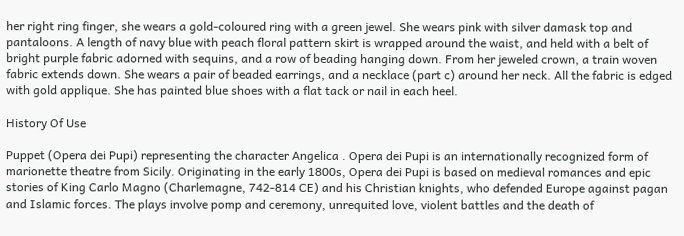her right ring finger, she wears a gold-coloured ring with a green jewel. She wears pink with silver damask top and pantaloons. A length of navy blue with peach floral pattern skirt is wrapped around the waist, and held with a belt of bright purple fabric adorned with sequins, and a row of beading hanging down. From her jeweled crown, a train woven fabric extends down. She wears a pair of beaded earrings, and a necklace (part c) around her neck. All the fabric is edged with gold applique. She has painted blue shoes with a flat tack or nail in each heel.

History Of Use

Puppet (Opera dei Pupi) representing the character Angelica . Opera dei Pupi is an internationally recognized form of marionette theatre from Sicily. Originating in the early 1800s, Opera dei Pupi is based on medieval romances and epic stories of King Carlo Magno (Charlemagne, 742-814 CE) and his Christian knights, who defended Europe against pagan and Islamic forces. The plays involve pomp and ceremony, unrequited love, violent battles and the death of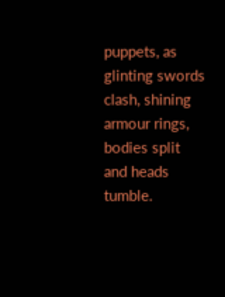puppets, as glinting swords clash, shining armour rings, bodies split and heads tumble.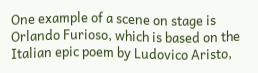One example of a scene on stage is Orlando Furioso, which is based on the Italian epic poem by Ludovico Aristo,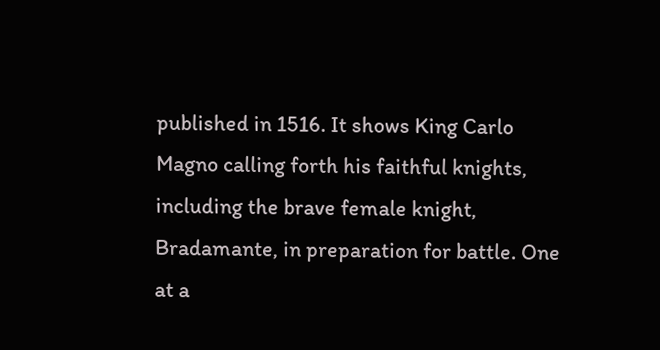published in 1516. It shows King Carlo Magno calling forth his faithful knights, including the brave female knight, Bradamante, in preparation for battle. One at a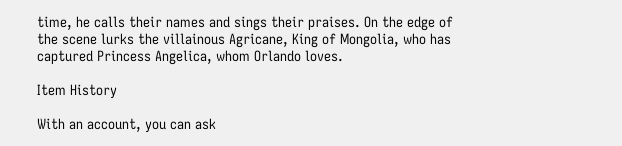time, he calls their names and sings their praises. On the edge of the scene lurks the villainous Agricane, King of Mongolia, who has captured Princess Angelica, whom Orlando loves.

Item History

With an account, you can ask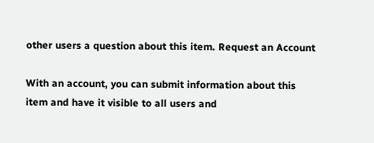other users a question about this item. Request an Account

With an account, you can submit information about this item and have it visible to all users and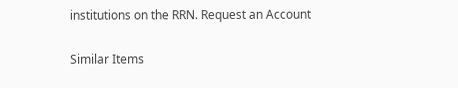institutions on the RRN. Request an Account

Similar Items